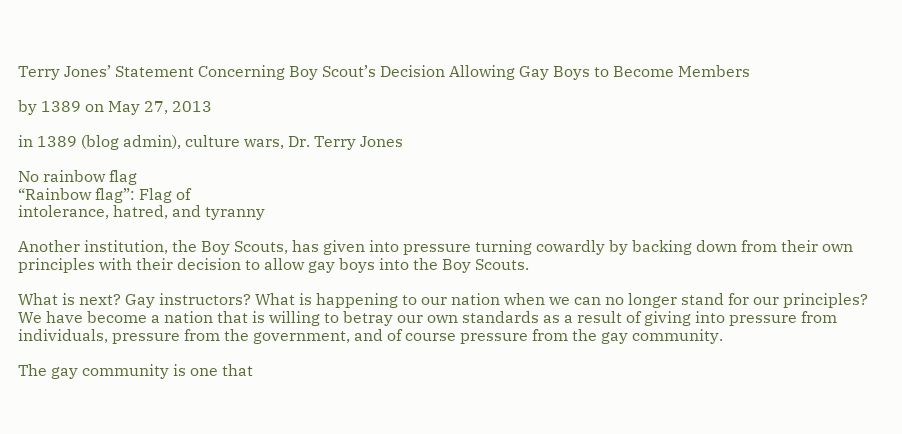Terry Jones’ Statement Concerning Boy Scout’s Decision Allowing Gay Boys to Become Members

by 1389 on May 27, 2013

in 1389 (blog admin), culture wars, Dr. Terry Jones

No rainbow flag
“Rainbow flag”: Flag of
intolerance, hatred, and tyranny

Another institution, the Boy Scouts, has given into pressure turning cowardly by backing down from their own principles with their decision to allow gay boys into the Boy Scouts.

What is next? Gay instructors? What is happening to our nation when we can no longer stand for our principles? We have become a nation that is willing to betray our own standards as a result of giving into pressure from individuals, pressure from the government, and of course pressure from the gay community.

The gay community is one that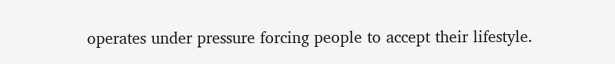operates under pressure forcing people to accept their lifestyle.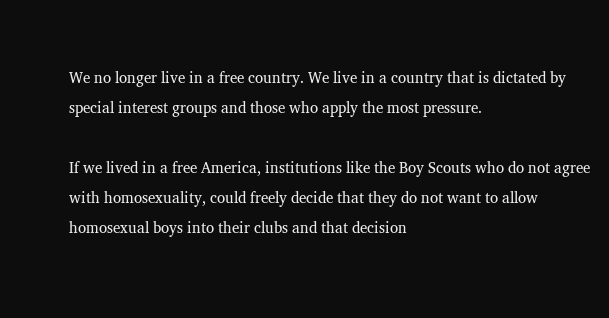We no longer live in a free country. We live in a country that is dictated by special interest groups and those who apply the most pressure.

If we lived in a free America, institutions like the Boy Scouts who do not agree with homosexuality, could freely decide that they do not want to allow homosexual boys into their clubs and that decision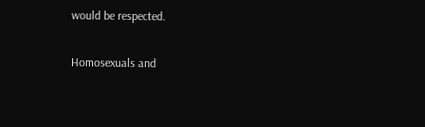would be respected.

Homosexuals and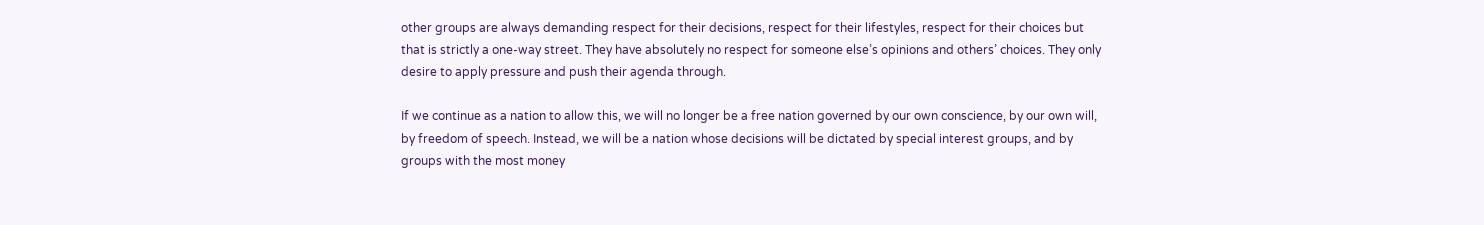other groups are always demanding respect for their decisions, respect for their lifestyles, respect for their choices but that is strictly a one-way street. They have absolutely no respect for someone else’s opinions and others’ choices. They only desire to apply pressure and push their agenda through.

If we continue as a nation to allow this, we will no longer be a free nation governed by our own conscience, by our own will, by freedom of speech. Instead, we will be a nation whose decisions will be dictated by special interest groups, and by groups with the most money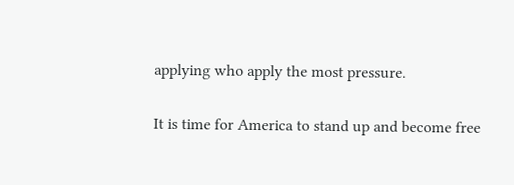applying who apply the most pressure.

It is time for America to stand up and become free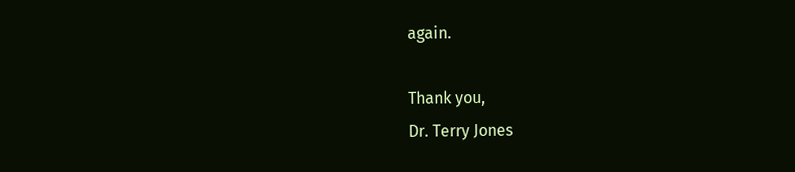again.

Thank you,
Dr. Terry Jones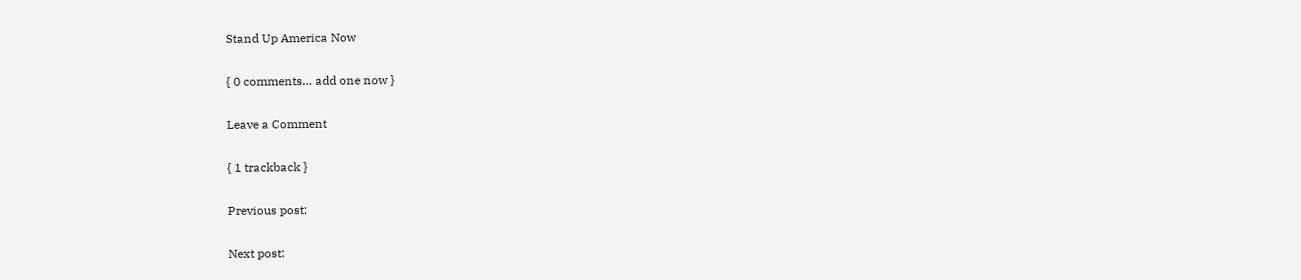Stand Up America Now

{ 0 comments… add one now }

Leave a Comment

{ 1 trackback }

Previous post:

Next post: